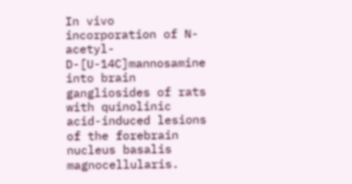In vivo incorporation of N-acetyl-D-[U-14C]mannosamine into brain gangliosides of rats with quinolinic acid-induced lesions of the forebrain nucleus basalis magnocellularis.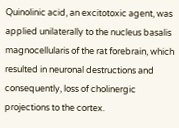Quinolinic acid, an excitotoxic agent, was applied unilaterally to the nucleus basalis magnocellularis of the rat forebrain, which resulted in neuronal destructions and consequently, loss of cholinergic projections to the cortex.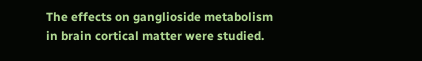The effects on ganglioside metabolism in brain cortical matter were studied.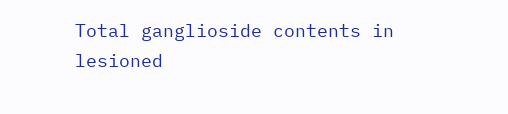Total ganglioside contents in lesioned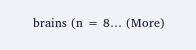brains (n = 8… (More)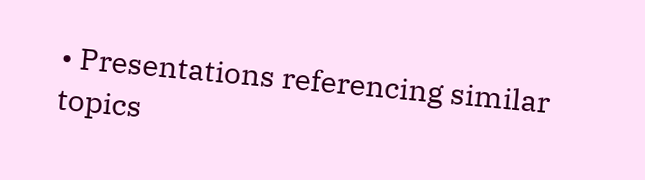• Presentations referencing similar topics